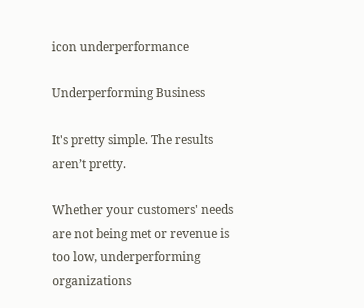icon underperformance

Underperforming Business

It's pretty simple. The results aren’t pretty.

Whether your customers' needs are not being met or revenue is too low, underperforming organizations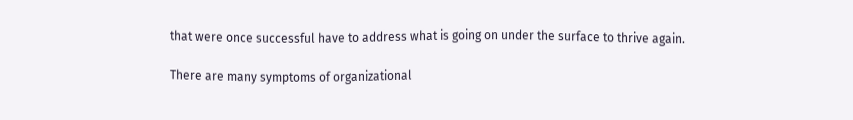that were once successful have to address what is going on under the surface to thrive again.

There are many symptoms of organizational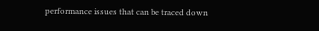performance issues that can be traced down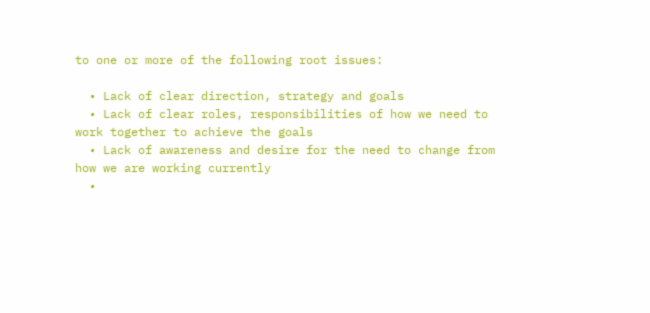to one or more of the following root issues:

  • Lack of clear direction, strategy and goals
  • Lack of clear roles, responsibilities of how we need to work together to achieve the goals
  • Lack of awareness and desire for the need to change from how we are working currently
  •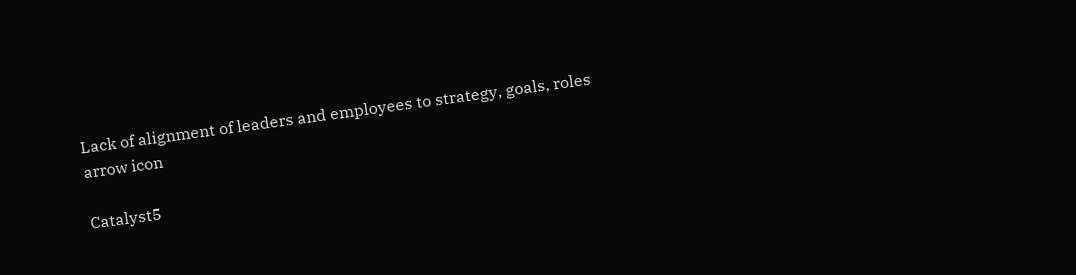Lack of alignment of leaders and employees to strategy, goals, roles
arrow icon

Catalyst5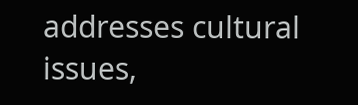addresses cultural issues,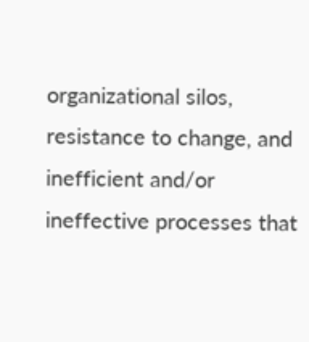organizational silos, resistance to change, and inefficient and/or ineffective processes that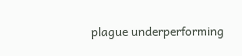plague underperforming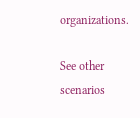organizations.

See other scenarios